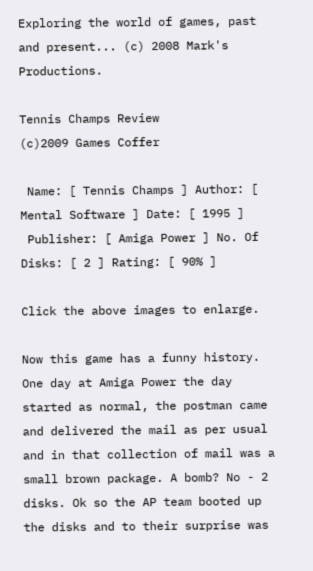Exploring the world of games, past and present... (c) 2008 Mark's Productions.

Tennis Champs Review
(c)2009 Games Coffer

 Name: [ Tennis Champs ] Author: [ Mental Software ] Date: [ 1995 ]
 Publisher: [ Amiga Power ] No. Of Disks: [ 2 ] Rating: [ 90% ]

Click the above images to enlarge.

Now this game has a funny history. One day at Amiga Power the day started as normal, the postman came and delivered the mail as per usual and in that collection of mail was a small brown package. A bomb? No - 2 disks. Ok so the AP team booted up the disks and to their surprise was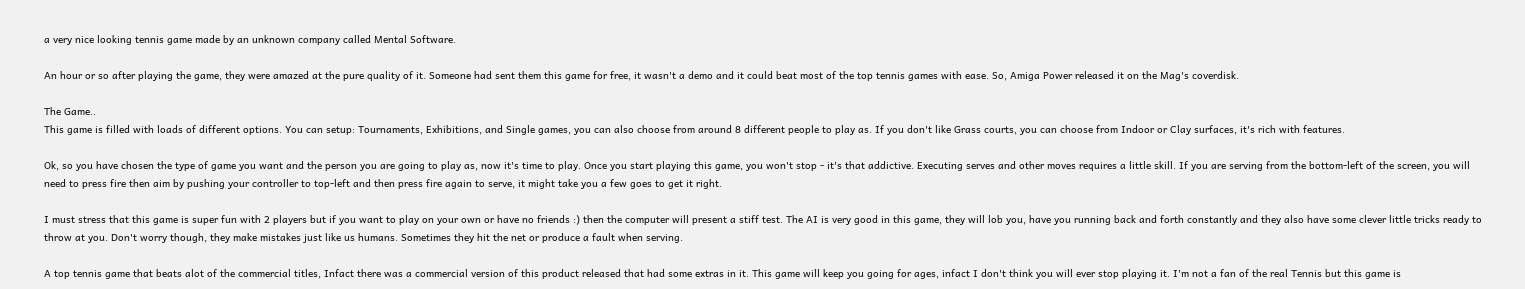a very nice looking tennis game made by an unknown company called Mental Software.

An hour or so after playing the game, they were amazed at the pure quality of it. Someone had sent them this game for free, it wasn't a demo and it could beat most of the top tennis games with ease. So, Amiga Power released it on the Mag's coverdisk.

The Game..
This game is filled with loads of different options. You can setup: Tournaments, Exhibitions, and Single games, you can also choose from around 8 different people to play as. If you don't like Grass courts, you can choose from Indoor or Clay surfaces, it's rich with features.

Ok, so you have chosen the type of game you want and the person you are going to play as, now it's time to play. Once you start playing this game, you won't stop - it's that addictive. Executing serves and other moves requires a little skill. If you are serving from the bottom-left of the screen, you will need to press fire then aim by pushing your controller to top-left and then press fire again to serve, it might take you a few goes to get it right.

I must stress that this game is super fun with 2 players but if you want to play on your own or have no friends :) then the computer will present a stiff test. The AI is very good in this game, they will lob you, have you running back and forth constantly and they also have some clever little tricks ready to throw at you. Don't worry though, they make mistakes just like us humans. Sometimes they hit the net or produce a fault when serving.

A top tennis game that beats alot of the commercial titles, Infact there was a commercial version of this product released that had some extras in it. This game will keep you going for ages, infact I don't think you will ever stop playing it. I'm not a fan of the real Tennis but this game is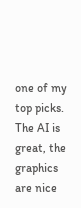one of my top picks. The AI is great, the graphics are nice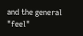and the general "feel"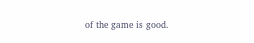of the game is good.